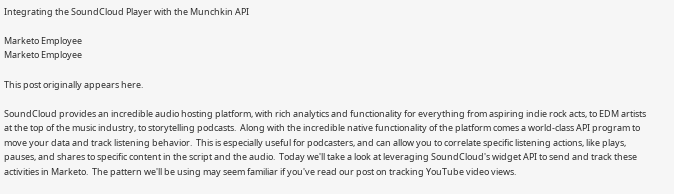Integrating the SoundCloud Player with the Munchkin API

Marketo Employee
Marketo Employee

This post originally appears here.

SoundCloud provides an incredible audio hosting platform, with rich analytics and functionality for everything from aspiring indie rock acts, to EDM artists at the top of the music industry, to storytelling podcasts.  Along with the incredible native functionality of the platform comes a world-class API program to move your data and track listening behavior.  This is especially useful for podcasters, and can allow you to correlate specific listening actions, like plays, pauses, and shares to specific content in the script and the audio.  Today we'll take a look at leveraging SoundCloud's widget API to send and track these activities in Marketo.  The pattern we'll be using may seem familiar if you've read our post on tracking YouTube video views.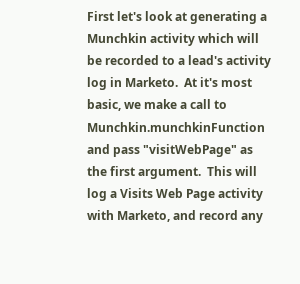First let's look at generating a Munchkin activity which will be recorded to a lead's activity log in Marketo.  At it's most basic, we make a call to Munchkin.munchkinFunction and pass "visitWebPage" as the first argument.  This will log a Visits Web Page activity with Marketo, and record any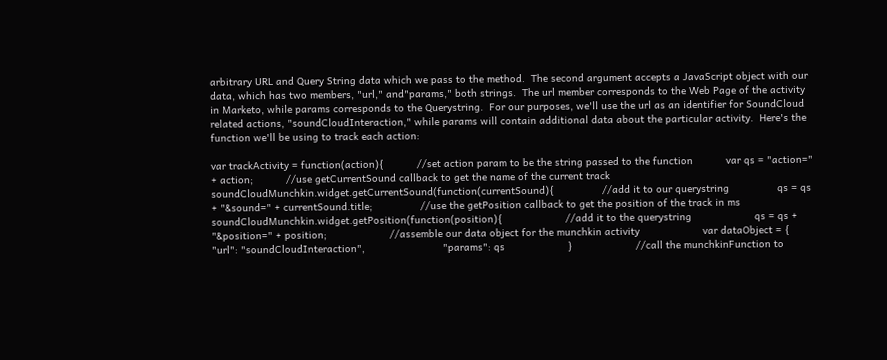arbitrary URL and Query String data which we pass to the method.  The second argument accepts a JavaScript object with our data, which has two members, "url," and"params," both strings.  The url member corresponds to the Web Page of the activity in Marketo, while params corresponds to the Querystring.  For our purposes, we'll use the url as an identifier for SoundCloud related actions, "soundCloudInteraction," while params will contain additional data about the particular activity.  Here's the function we'll be using to track each action:

var trackActivity = function(action){           //set action param to be the string passed to the function           var qs = "action=" + action;           //use getCurrentSound callback to get the name of the current track           soundCloudMunchkin.widget.getCurrentSound(function(currentSound){                //add it to our querystring                qs = qs + "&sound=" + currentSound.title;                //use the getPosition callback to get the position of the track in ms                soundCloudMunchkin.widget.getPosition(function(position){                     //add it to the querystring                     qs = qs + "&position=" + position;                     //assemble our data object for the munchkin activity                     var dataObject = {                          "url": "soundCloudInteraction",                          "params": qs                     }                     //call the munchkinFunction to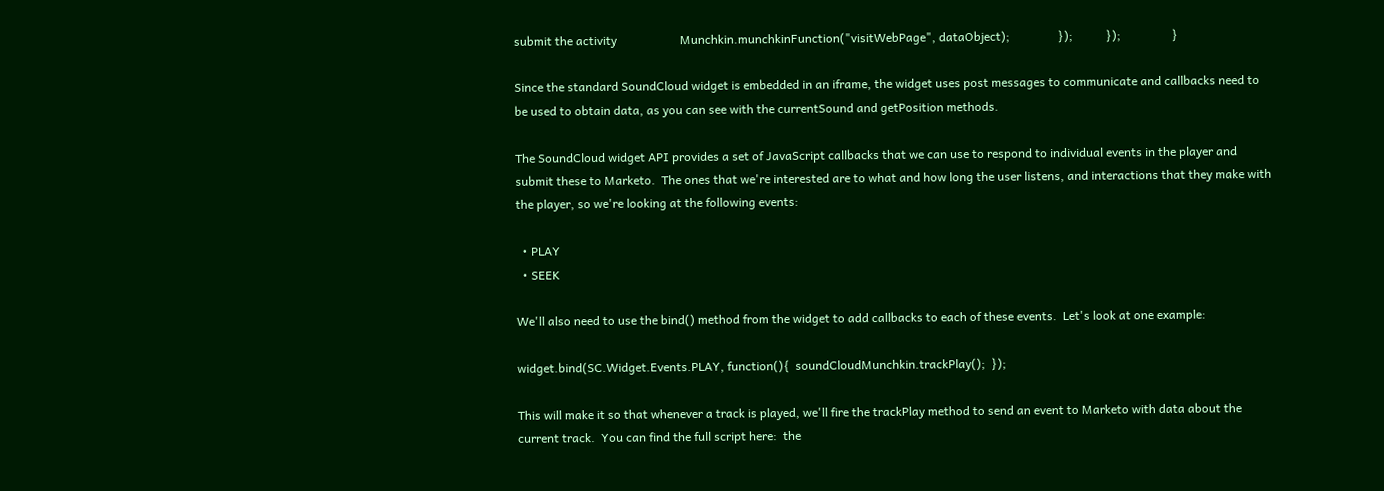submit the activity                     Munchkin.munchkinFunction("visitWebPage", dataObject);                });           });                 }

Since the standard SoundCloud widget is embedded in an iframe, the widget uses post messages to communicate and callbacks need to be used to obtain data, as you can see with the currentSound and getPosition methods.

The SoundCloud widget API provides a set of JavaScript callbacks that we can use to respond to individual events in the player and submit these to Marketo.  The ones that we're interested are to what and how long the user listens, and interactions that they make with the player, so we're looking at the following events:

  • PLAY
  • SEEK

We'll also need to use the bind() method from the widget to add callbacks to each of these events.  Let's look at one example:

widget.bind(SC.Widget.Events.PLAY, function(){  soundCloudMunchkin.trackPlay();  });

This will make it so that whenever a track is played, we'll fire the trackPlay method to send an event to Marketo with data about the current track.  You can find the full script here:  the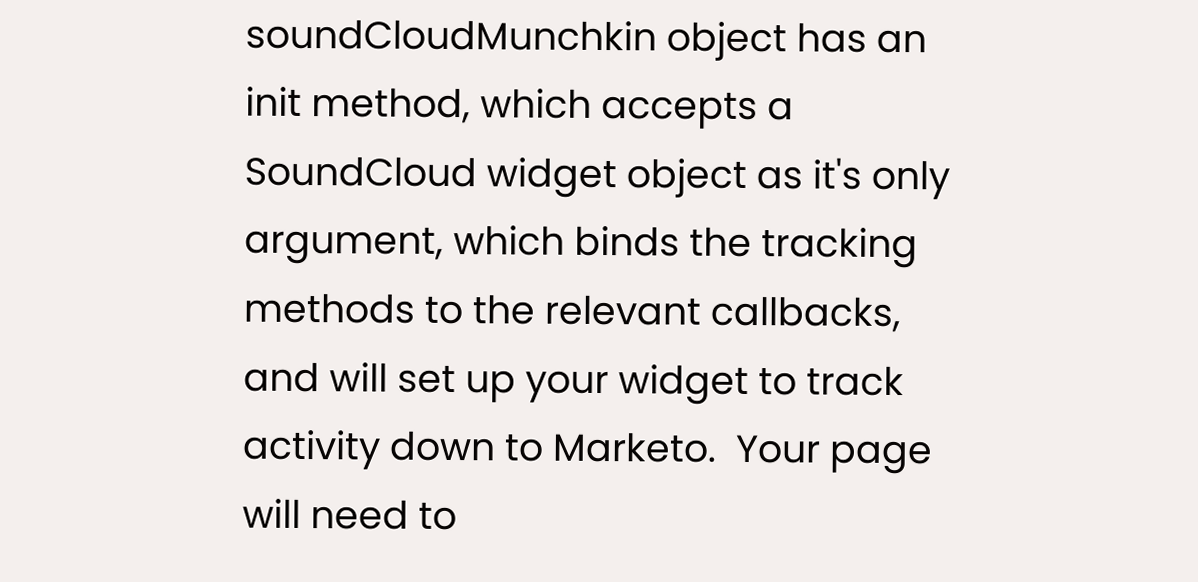soundCloudMunchkin object has an init method, which accepts a SoundCloud widget object as it's only argument, which binds the tracking methods to the relevant callbacks, and will set up your widget to track activity down to Marketo.  Your page will need to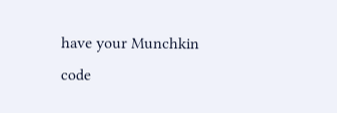have your Munchkin code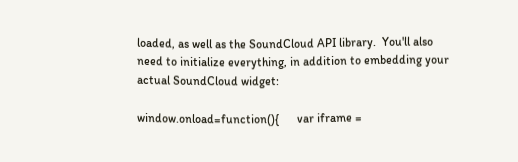loaded, as well as the SoundCloud API library.  You'll also need to initialize everything, in addition to embedding your actual SoundCloud widget:

window.onload=function(){      var iframe =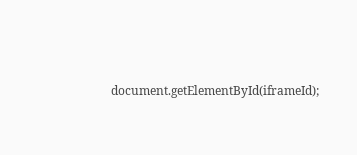document.getElementById(iframeId);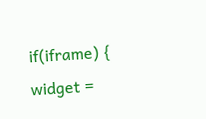if(iframe) {         widget =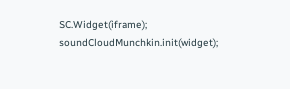SC.Widget(iframe);           soundCloudMunchkin.init(widget);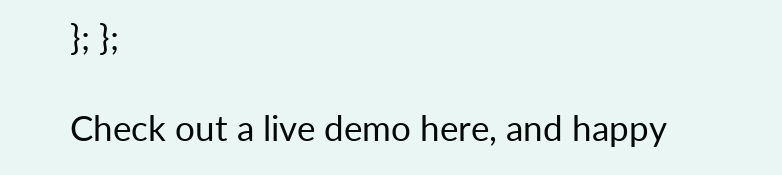}; };

Check out a live demo here, and happy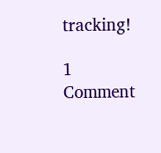tracking!

1 Comment